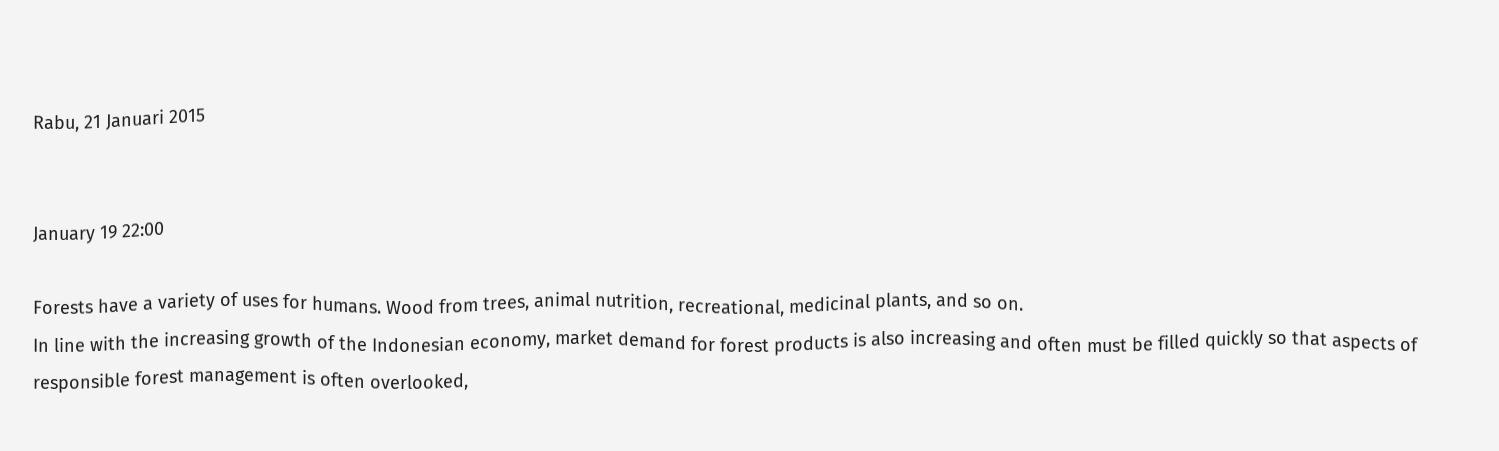Rabu, 21 Januari 2015


January 19 22:00

Forests have a variety of uses for humans. Wood from trees, animal nutrition, recreational, medicinal plants, and so on.
In line with the increasing growth of the Indonesian economy, market demand for forest products is also increasing and often must be filled quickly so that aspects of responsible forest management is often overlooked,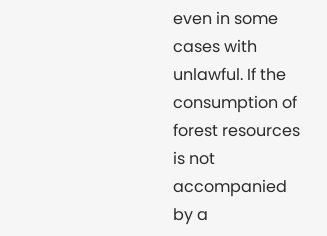even in some cases with unlawful. If the consumption of forest resources is not accompanied by a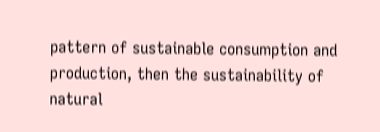pattern of sustainable consumption and production, then the sustainability of natural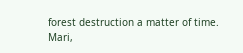forest destruction a matter of time.
Mari,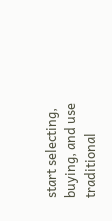start selecting, buying, and use traditional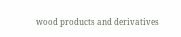wood products and derivatives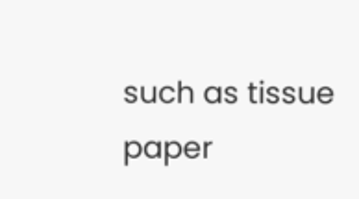such as tissue paper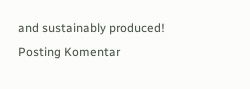and sustainably produced!
Posting Komentar